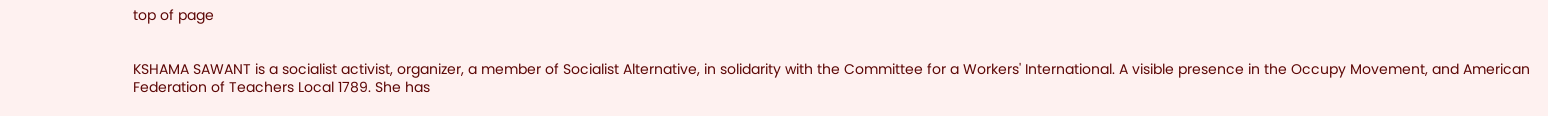top of page


KSHAMA SAWANT is a socialist activist, organizer, a member of Socialist Alternative, in solidarity with the Committee for a Workers' International. A visible presence in the Occupy Movement, and American Federation of Teachers Local 1789. She has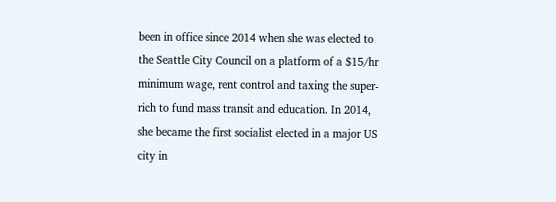been in office since 2014 when she was elected to the Seattle City Council on a platform of a $15/hr minimum wage, rent control and taxing the super-rich to fund mass transit and education. In 2014, she became the first socialist elected in a major US city in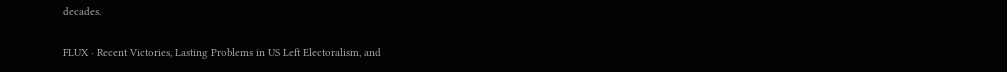decades.

FLUX · Recent Victories, Lasting Problems in US Left Electoralism, and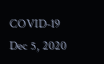COVID-19
Dec 5, 2020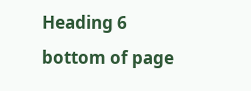Heading 6
bottom of page